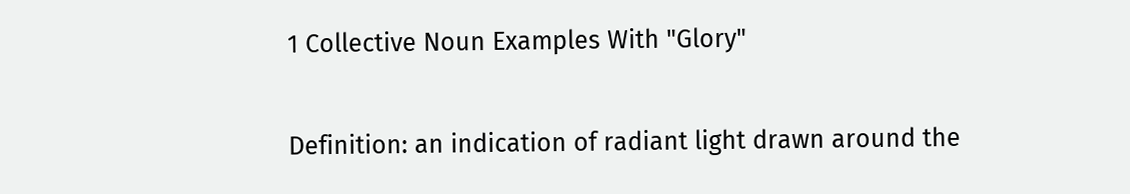1 Collective Noun Examples With "Glory"

Definition: an indication of radiant light drawn around the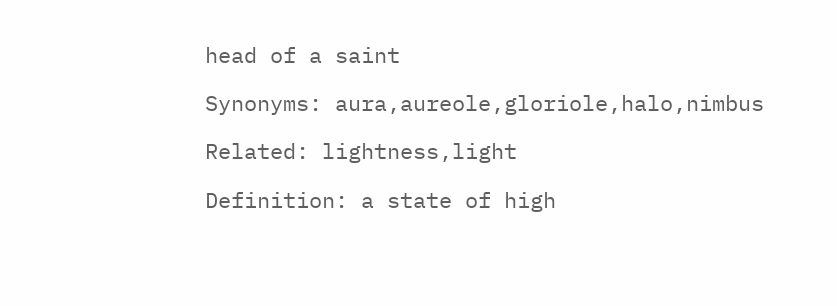head of a saint

Synonyms: aura,aureole,gloriole,halo,nimbus

Related: lightness,light

Definition: a state of high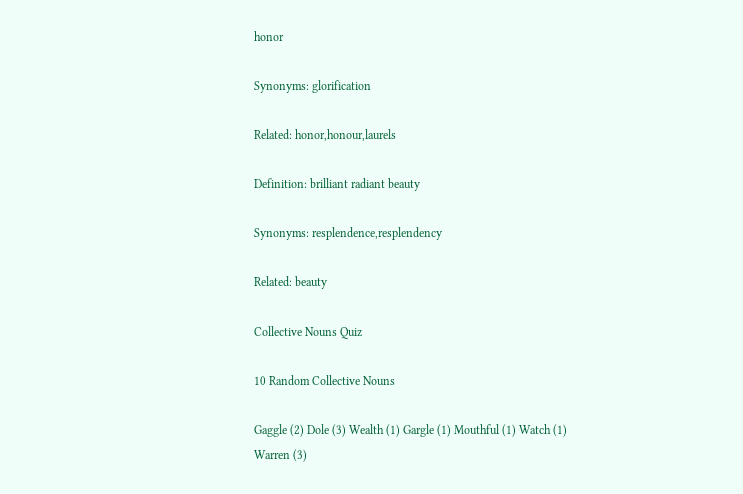honor

Synonyms: glorification

Related: honor,honour,laurels

Definition: brilliant radiant beauty

Synonyms: resplendence,resplendency

Related: beauty

Collective Nouns Quiz

10 Random Collective Nouns

Gaggle (2) Dole (3) Wealth (1) Gargle (1) Mouthful (1) Watch (1) Warren (3)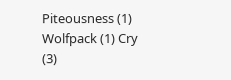Piteousness (1) Wolfpack (1) Cry (3)